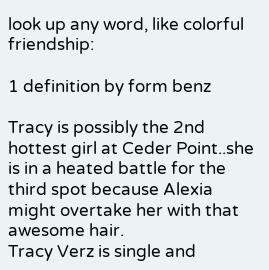look up any word, like colorful friendship:

1 definition by form benz

Tracy is possibly the 2nd hottest girl at Ceder Point..she is in a heated battle for the third spot because Alexia might overtake her with that awesome hair.
Tracy Verz is single and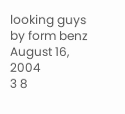looking guys
by form benz August 16, 2004
3 8